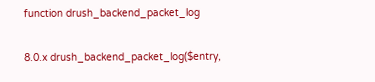function drush_backend_packet_log

8.0.x drush_backend_packet_log($entry,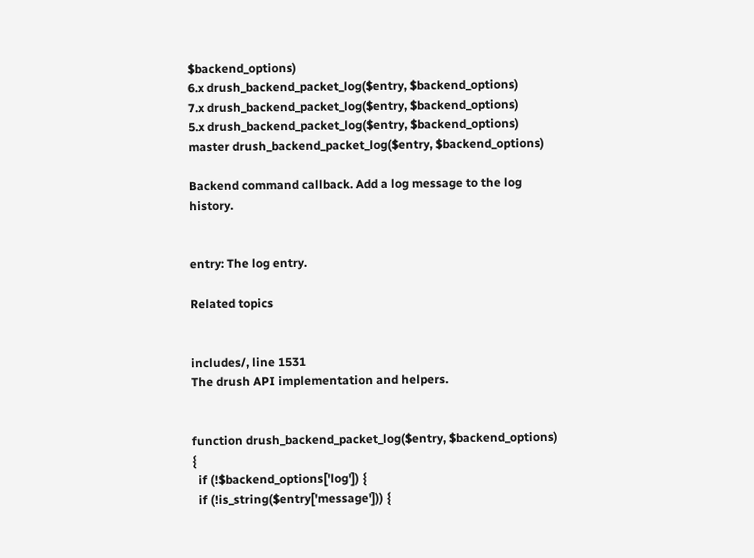$backend_options)
6.x drush_backend_packet_log($entry, $backend_options)
7.x drush_backend_packet_log($entry, $backend_options)
5.x drush_backend_packet_log($entry, $backend_options)
master drush_backend_packet_log($entry, $backend_options)

Backend command callback. Add a log message to the log history.


entry: The log entry.

Related topics


includes/, line 1531
The drush API implementation and helpers.


function drush_backend_packet_log($entry, $backend_options) {
  if (!$backend_options['log']) {
  if (!is_string($entry['message'])) {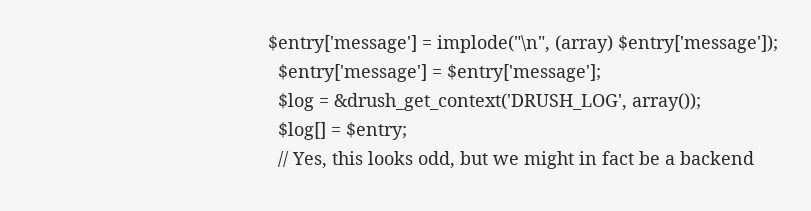$entry['message'] = implode("\n", (array) $entry['message']);
  $entry['message'] = $entry['message'];
  $log = &drush_get_context('DRUSH_LOG', array());
  $log[] = $entry;
  // Yes, this looks odd, but we might in fact be a backend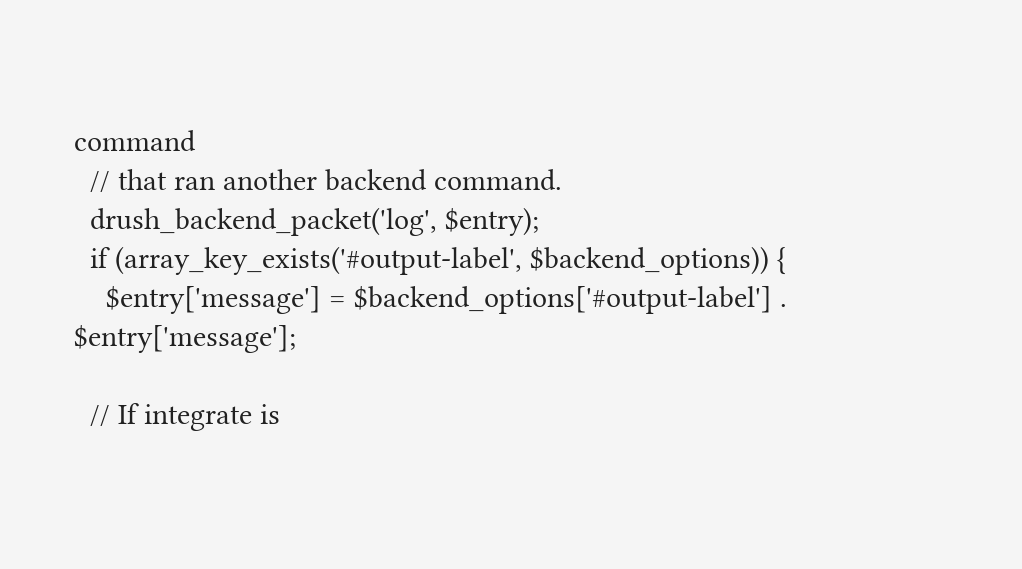command
  // that ran another backend command.
  drush_backend_packet('log', $entry);
  if (array_key_exists('#output-label', $backend_options)) {
    $entry['message'] = $backend_options['#output-label'] . $entry['message'];

  // If integrate is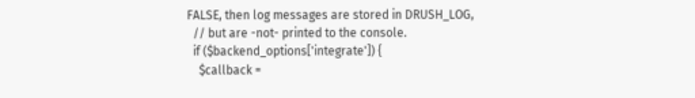FALSE, then log messages are stored in DRUSH_LOG,
  // but are -not- printed to the console.
  if ($backend_options['integrate']) {
    $callback =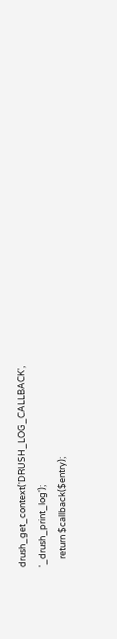drush_get_context('DRUSH_LOG_CALLBACK', '_drush_print_log');
    return $callback($entry);